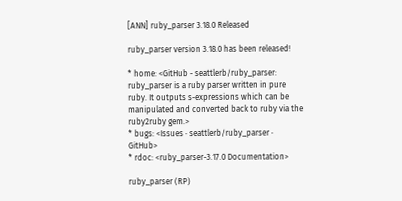[ANN] ruby_parser 3.18.0 Released

ruby_parser version 3.18.0 has been released!

* home: <GitHub - seattlerb/ruby_parser: ruby_parser is a ruby parser written in pure ruby. It outputs s-expressions which can be manipulated and converted back to ruby via the ruby2ruby gem.>
* bugs: <Issues · seattlerb/ruby_parser · GitHub>
* rdoc: <ruby_parser-3.17.0 Documentation>

ruby_parser (RP)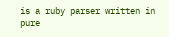is a ruby parser written in pure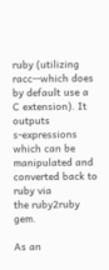ruby (utilizing
racc--which does by default use a C extension). It outputs
s-expressions which can be manipulated and converted back to ruby via
the ruby2ruby gem.

As an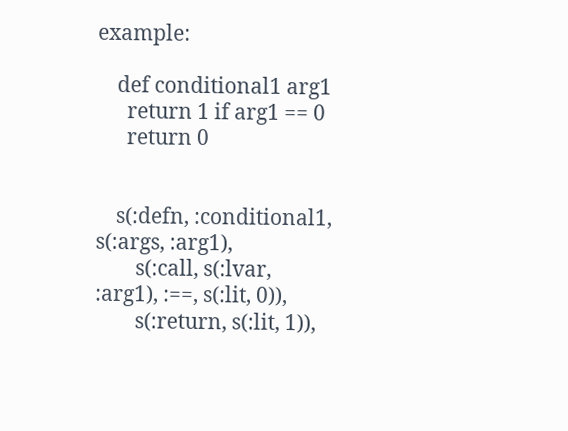example:

    def conditional1 arg1
      return 1 if arg1 == 0
      return 0


    s(:defn, :conditional1, s(:args, :arg1),
        s(:call, s(:lvar, :arg1), :==, s(:lit, 0)),
        s(:return, s(:lit, 1)),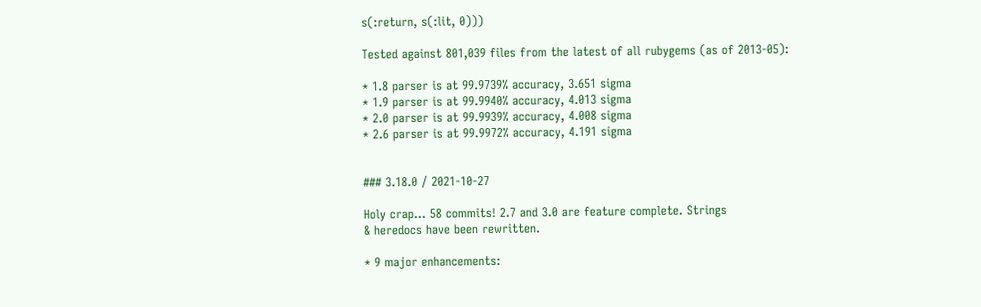s(:return, s(:lit, 0)))

Tested against 801,039 files from the latest of all rubygems (as of 2013-05):

* 1.8 parser is at 99.9739% accuracy, 3.651 sigma
* 1.9 parser is at 99.9940% accuracy, 4.013 sigma
* 2.0 parser is at 99.9939% accuracy, 4.008 sigma
* 2.6 parser is at 99.9972% accuracy, 4.191 sigma


### 3.18.0 / 2021-10-27

Holy crap... 58 commits! 2.7 and 3.0 are feature complete. Strings
& heredocs have been rewritten.

* 9 major enhancements: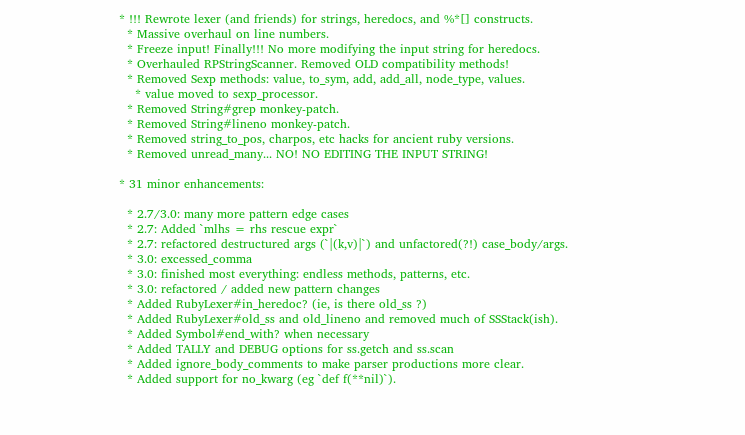* !!! Rewrote lexer (and friends) for strings, heredocs, and %*[] constructs.
  * Massive overhaul on line numbers.
  * Freeze input! Finally!!! No more modifying the input string for heredocs.
  * Overhauled RPStringScanner. Removed OLD compatibility methods!
  * Removed Sexp methods: value, to_sym, add, add_all, node_type, values.
    * value moved to sexp_processor.
  * Removed String#grep monkey-patch.
  * Removed String#lineno monkey-patch.
  * Removed string_to_pos, charpos, etc hacks for ancient ruby versions.
  * Removed unread_many... NO! NO EDITING THE INPUT STRING!

* 31 minor enhancements:

  * 2.7/3.0: many more pattern edge cases
  * 2.7: Added `mlhs = rhs rescue expr`
  * 2.7: refactored destructured args (`|(k,v)|`) and unfactored(?!) case_body/args.
  * 3.0: excessed_comma
  * 3.0: finished most everything: endless methods, patterns, etc.
  * 3.0: refactored / added new pattern changes
  * Added RubyLexer#in_heredoc? (ie, is there old_ss ?)
  * Added RubyLexer#old_ss and old_lineno and removed much of SSStack(ish).
  * Added Symbol#end_with? when necessary
  * Added TALLY and DEBUG options for ss.getch and ss.scan
  * Added ignore_body_comments to make parser productions more clear.
  * Added support for no_kwarg (eg `def f(**nil)`).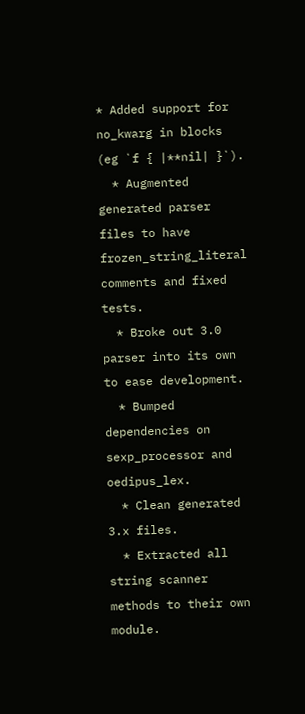* Added support for no_kwarg in blocks (eg `f { |**nil| }`).
  * Augmented generated parser files to have frozen_string_literal comments and fixed tests.
  * Broke out 3.0 parser into its own to ease development.
  * Bumped dependencies on sexp_processor and oedipus_lex.
  * Clean generated 3.x files.
  * Extracted all string scanner methods to their own module.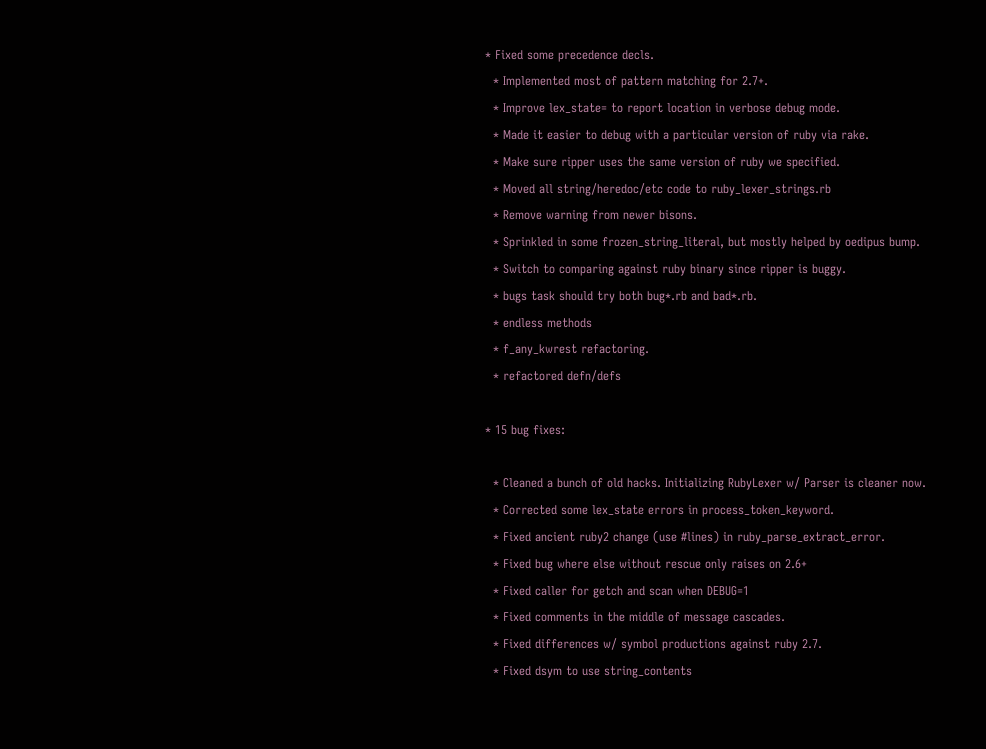* Fixed some precedence decls.
  * Implemented most of pattern matching for 2.7+.
  * Improve lex_state= to report location in verbose debug mode.
  * Made it easier to debug with a particular version of ruby via rake.
  * Make sure ripper uses the same version of ruby we specified.
  * Moved all string/heredoc/etc code to ruby_lexer_strings.rb
  * Remove warning from newer bisons.
  * Sprinkled in some frozen_string_literal, but mostly helped by oedipus bump.
  * Switch to comparing against ruby binary since ripper is buggy.
  * bugs task should try both bug*.rb and bad*.rb.
  * endless methods
  * f_any_kwrest refactoring.
  * refactored defn/defs

* 15 bug fixes:

  * Cleaned a bunch of old hacks. Initializing RubyLexer w/ Parser is cleaner now.
  * Corrected some lex_state errors in process_token_keyword.
  * Fixed ancient ruby2 change (use #lines) in ruby_parse_extract_error.
  * Fixed bug where else without rescue only raises on 2.6+
  * Fixed caller for getch and scan when DEBUG=1
  * Fixed comments in the middle of message cascades.
  * Fixed differences w/ symbol productions against ruby 2.7.
  * Fixed dsym to use string_contents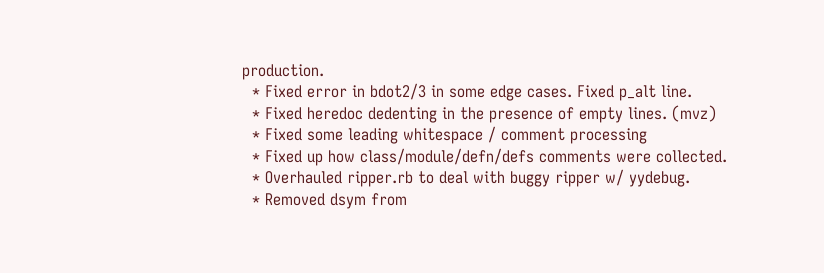production.
  * Fixed error in bdot2/3 in some edge cases. Fixed p_alt line.
  * Fixed heredoc dedenting in the presence of empty lines. (mvz)
  * Fixed some leading whitespace / comment processing
  * Fixed up how class/module/defn/defs comments were collected.
  * Overhauled ripper.rb to deal with buggy ripper w/ yydebug.
  * Removed dsym from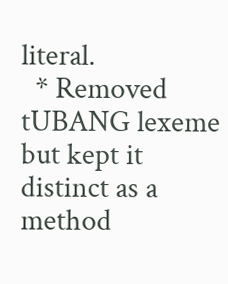literal.
  * Removed tUBANG lexeme but kept it distinct as a method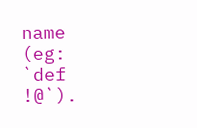name (eg: `def !@`).